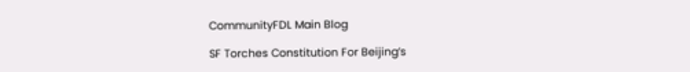CommunityFDL Main Blog

SF Torches Constitution For Beijing’s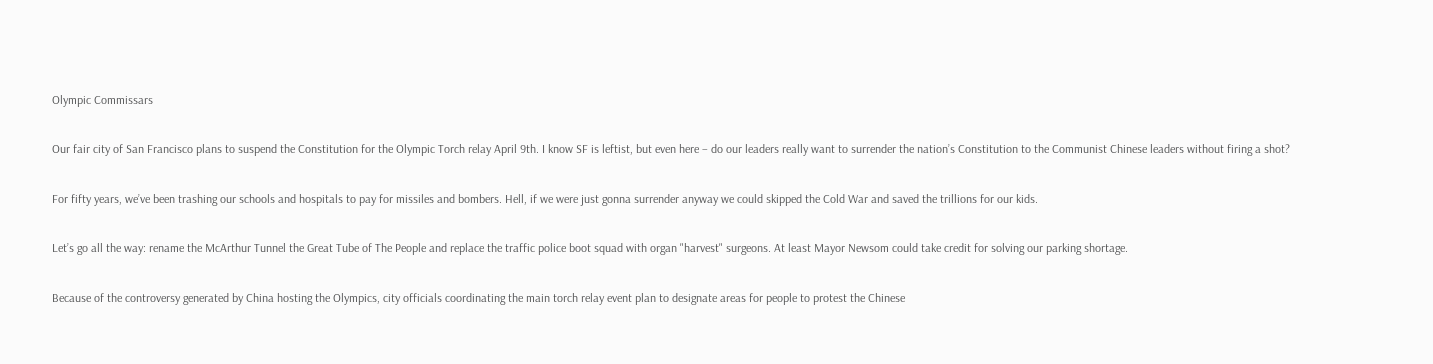Olympic Commissars

Our fair city of San Francisco plans to suspend the Constitution for the Olympic Torch relay April 9th. I know SF is leftist, but even here – do our leaders really want to surrender the nation’s Constitution to the Communist Chinese leaders without firing a shot?

For fifty years, we’ve been trashing our schools and hospitals to pay for missiles and bombers. Hell, if we were just gonna surrender anyway we could skipped the Cold War and saved the trillions for our kids.

Let’s go all the way: rename the McArthur Tunnel the Great Tube of The People and replace the traffic police boot squad with organ "harvest" surgeons. At least Mayor Newsom could take credit for solving our parking shortage.

Because of the controversy generated by China hosting the Olympics, city officials coordinating the main torch relay event plan to designate areas for people to protest the Chinese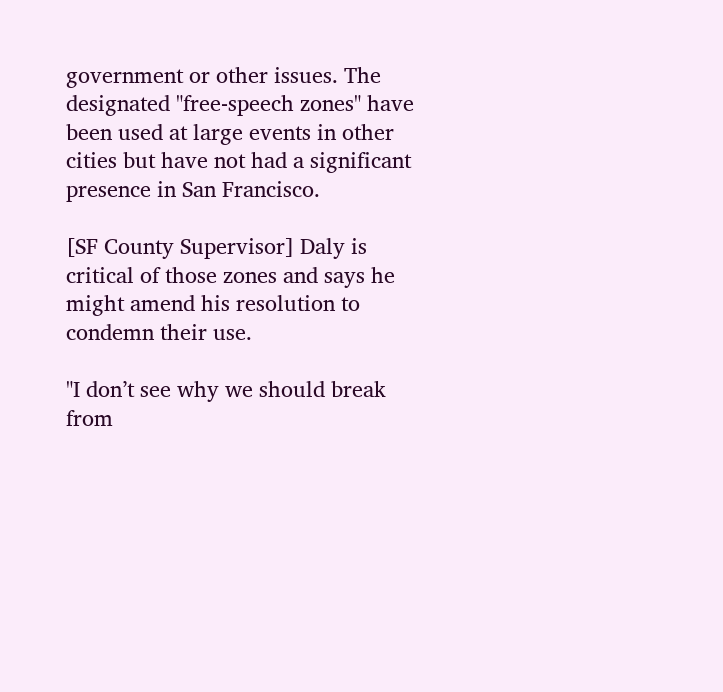government or other issues. The designated "free-speech zones" have been used at large events in other cities but have not had a significant presence in San Francisco.

[SF County Supervisor] Daly is critical of those zones and says he might amend his resolution to condemn their use.

"I don’t see why we should break from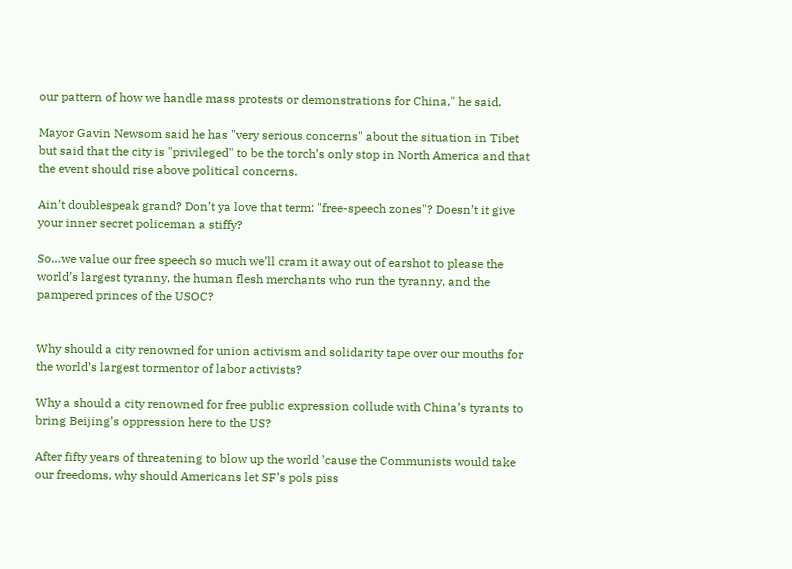our pattern of how we handle mass protests or demonstrations for China," he said.

Mayor Gavin Newsom said he has "very serious concerns" about the situation in Tibet but said that the city is "privileged" to be the torch’s only stop in North America and that the event should rise above political concerns.

Ain’t doublespeak grand? Don’t ya love that term: "free-speech zones"? Doesn’t it give your inner secret policeman a stiffy?

So…we value our free speech so much we’ll cram it away out of earshot to please the world’s largest tyranny, the human flesh merchants who run the tyranny, and the pampered princes of the USOC?


Why should a city renowned for union activism and solidarity tape over our mouths for the world’s largest tormentor of labor activists?

Why a should a city renowned for free public expression collude with China’s tyrants to bring Beijing’s oppression here to the US?

After fifty years of threatening to blow up the world ’cause the Communists would take our freedoms, why should Americans let SF’s pols piss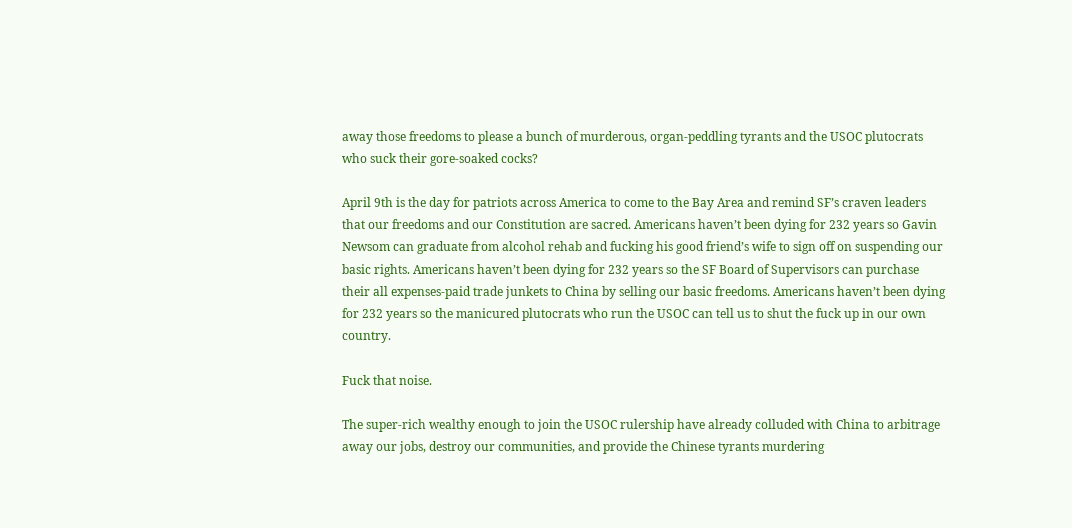away those freedoms to please a bunch of murderous, organ-peddling tyrants and the USOC plutocrats who suck their gore-soaked cocks?

April 9th is the day for patriots across America to come to the Bay Area and remind SF’s craven leaders that our freedoms and our Constitution are sacred. Americans haven’t been dying for 232 years so Gavin Newsom can graduate from alcohol rehab and fucking his good friend’s wife to sign off on suspending our basic rights. Americans haven’t been dying for 232 years so the SF Board of Supervisors can purchase their all expenses-paid trade junkets to China by selling our basic freedoms. Americans haven’t been dying for 232 years so the manicured plutocrats who run the USOC can tell us to shut the fuck up in our own country.

Fuck that noise.

The super-rich wealthy enough to join the USOC rulership have already colluded with China to arbitrage away our jobs, destroy our communities, and provide the Chinese tyrants murdering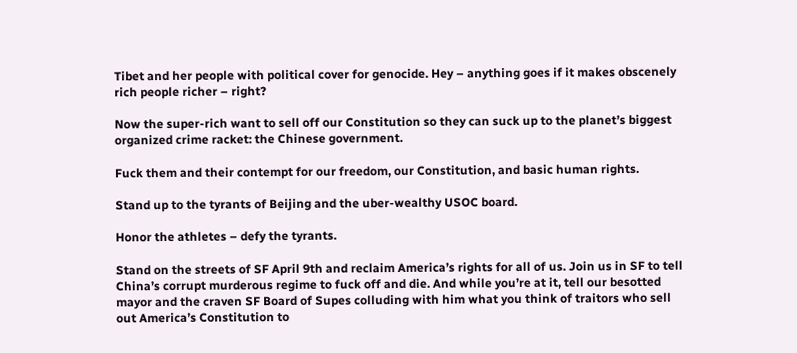Tibet and her people with political cover for genocide. Hey – anything goes if it makes obscenely rich people richer – right?

Now the super-rich want to sell off our Constitution so they can suck up to the planet’s biggest organized crime racket: the Chinese government.

Fuck them and their contempt for our freedom, our Constitution, and basic human rights.

Stand up to the tyrants of Beijing and the uber-wealthy USOC board.

Honor the athletes – defy the tyrants.

Stand on the streets of SF April 9th and reclaim America’s rights for all of us. Join us in SF to tell China’s corrupt murderous regime to fuck off and die. And while you’re at it, tell our besotted mayor and the craven SF Board of Supes colluding with him what you think of traitors who sell out America’s Constitution to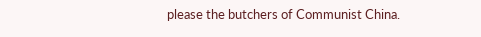please the butchers of Communist China.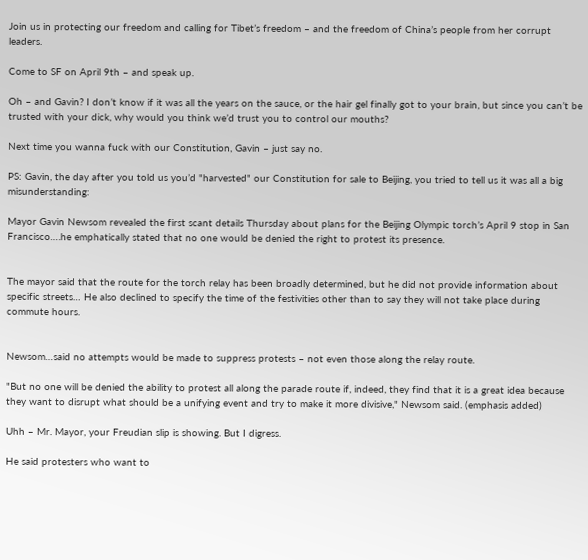Join us in protecting our freedom and calling for Tibet’s freedom – and the freedom of China’s people from her corrupt leaders.

Come to SF on April 9th – and speak up.

Oh – and Gavin? I don’t know if it was all the years on the sauce, or the hair gel finally got to your brain, but since you can’t be trusted with your dick, why would you think we’d trust you to control our mouths?

Next time you wanna fuck with our Constitution, Gavin – just say no.

PS: Gavin, the day after you told us you’d "harvested" our Constitution for sale to Beijing, you tried to tell us it was all a big misunderstanding:

Mayor Gavin Newsom revealed the first scant details Thursday about plans for the Beijing Olympic torch’s April 9 stop in San Francisco….he emphatically stated that no one would be denied the right to protest its presence.


The mayor said that the route for the torch relay has been broadly determined, but he did not provide information about specific streets… He also declined to specify the time of the festivities other than to say they will not take place during commute hours.


Newsom…said no attempts would be made to suppress protests – not even those along the relay route.

"But no one will be denied the ability to protest all along the parade route if, indeed, they find that it is a great idea because they want to disrupt what should be a unifying event and try to make it more divisive," Newsom said. (emphasis added)

Uhh – Mr. Mayor, your Freudian slip is showing. But I digress.

He said protesters who want to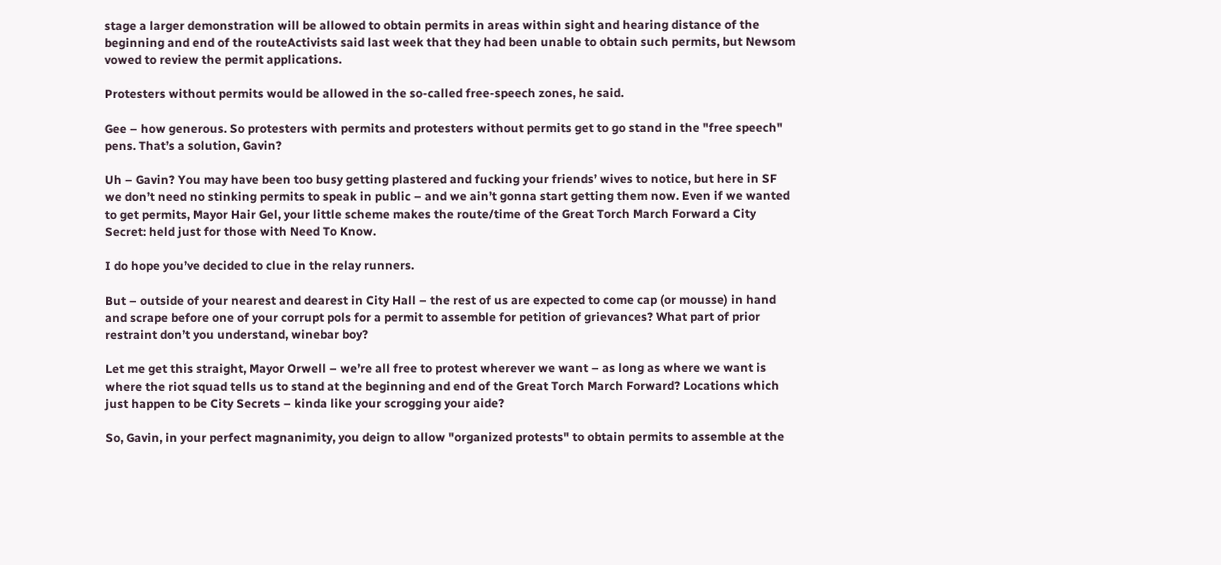stage a larger demonstration will be allowed to obtain permits in areas within sight and hearing distance of the beginning and end of the routeActivists said last week that they had been unable to obtain such permits, but Newsom vowed to review the permit applications.

Protesters without permits would be allowed in the so-called free-speech zones, he said.

Gee – how generous. So protesters with permits and protesters without permits get to go stand in the "free speech" pens. That’s a solution, Gavin?

Uh – Gavin? You may have been too busy getting plastered and fucking your friends’ wives to notice, but here in SF we don’t need no stinking permits to speak in public – and we ain’t gonna start getting them now. Even if we wanted to get permits, Mayor Hair Gel, your little scheme makes the route/time of the Great Torch March Forward a City Secret: held just for those with Need To Know.

I do hope you’ve decided to clue in the relay runners.

But – outside of your nearest and dearest in City Hall – the rest of us are expected to come cap (or mousse) in hand and scrape before one of your corrupt pols for a permit to assemble for petition of grievances? What part of prior restraint don’t you understand, winebar boy?

Let me get this straight, Mayor Orwell – we’re all free to protest wherever we want – as long as where we want is where the riot squad tells us to stand at the beginning and end of the Great Torch March Forward? Locations which just happen to be City Secrets – kinda like your scrogging your aide?

So, Gavin, in your perfect magnanimity, you deign to allow "organized protests" to obtain permits to assemble at the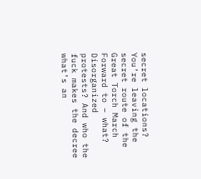secret locations? You’re leaving the secret route of the Great Torch March Forward to – what? Disorganized protests? And who the fuck makes the decree what’s an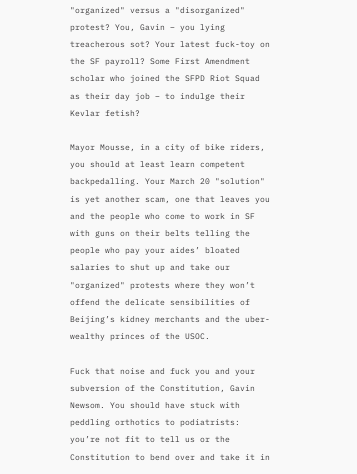"organized" versus a "disorganized" protest? You, Gavin – you lying treacherous sot? Your latest fuck-toy on the SF payroll? Some First Amendment scholar who joined the SFPD Riot Squad as their day job – to indulge their Kevlar fetish?

Mayor Mousse, in a city of bike riders, you should at least learn competent backpedalling. Your March 20 "solution" is yet another scam, one that leaves you and the people who come to work in SF with guns on their belts telling the people who pay your aides’ bloated salaries to shut up and take our "organized" protests where they won’t offend the delicate sensibilities of Beijing’s kidney merchants and the uber-wealthy princes of the USOC.

Fuck that noise and fuck you and your subversion of the Constitution, Gavin Newsom. You should have stuck with peddling orthotics to podiatrists: you’re not fit to tell us or the Constitution to bend over and take it in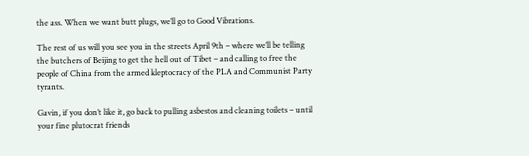the ass. When we want butt plugs, we’ll go to Good Vibrations.

The rest of us will you see you in the streets April 9th – where we’ll be telling the butchers of Beijing to get the hell out of Tibet – and calling to free the people of China from the armed kleptocracy of the PLA and Communist Party tyrants.

Gavin, if you don’t like it, go back to pulling asbestos and cleaning toilets – until your fine plutocrat friends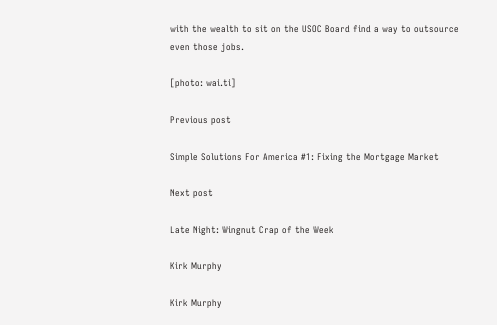with the wealth to sit on the USOC Board find a way to outsource even those jobs.

[photo: wai.ti]

Previous post

Simple Solutions For America #1: Fixing the Mortgage Market

Next post

Late Night: Wingnut Crap of the Week

Kirk Murphy

Kirk Murphy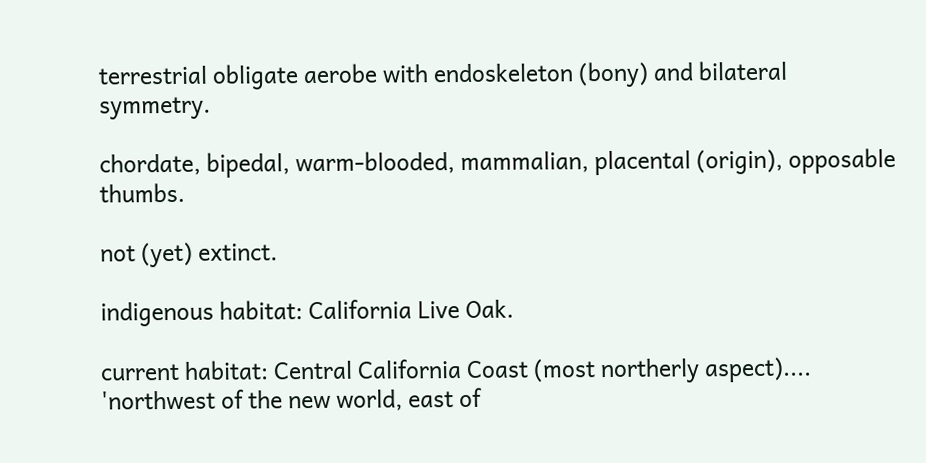terrestrial obligate aerobe with endoskeleton (bony) and bilateral symmetry.

chordate, bipedal, warm-blooded, mammalian, placental (origin), opposable thumbs.

not (yet) extinct.

indigenous habitat: California Live Oak.

current habitat: Central California Coast (most northerly aspect).... 'northwest of the new world, east of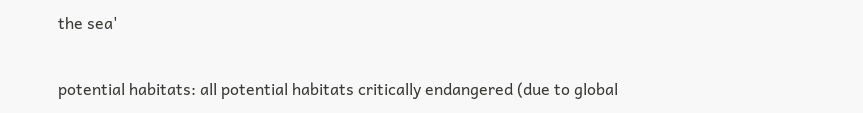the sea'

potential habitats: all potential habitats critically endangered (due to global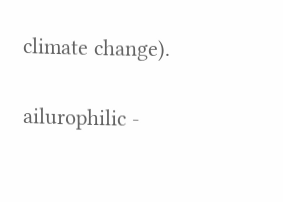climate change).

ailurophilic -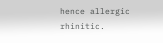hence allergic rhinitic.